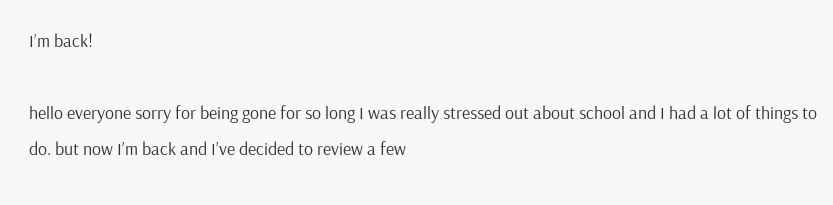I’m back!

hello everyone sorry for being gone for so long I was really stressed out about school and I had a lot of things to do. but now I’m back and I’ve decided to review a few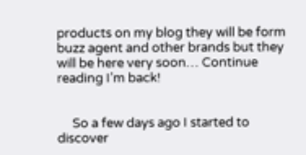products on my blog they will be form buzz agent and other brands but they will be here very soon… Continue reading I’m back!


     So a few days ago I started to discover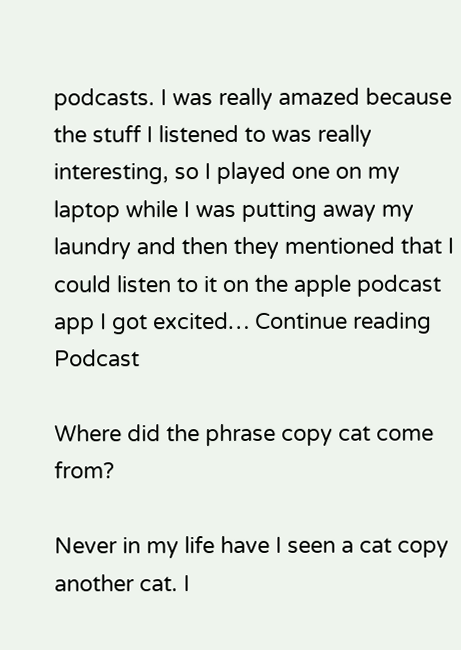podcasts. I was really amazed because the stuff I listened to was really interesting, so I played one on my laptop while I was putting away my laundry and then they mentioned that I could listen to it on the apple podcast app I got excited… Continue reading Podcast

Where did the phrase copy cat come from?

Never in my life have I seen a cat copy another cat. I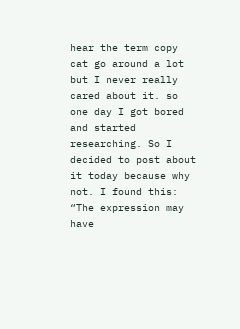hear the term copy cat go around a lot but I never really cared about it. so one day I got bored and started researching. So I decided to post about it today because why not. I found this:                                                                                                                                             “The expression may have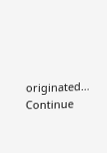originated… Continue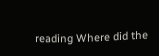reading Where did the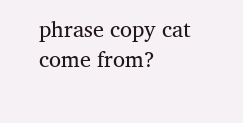phrase copy cat come from?